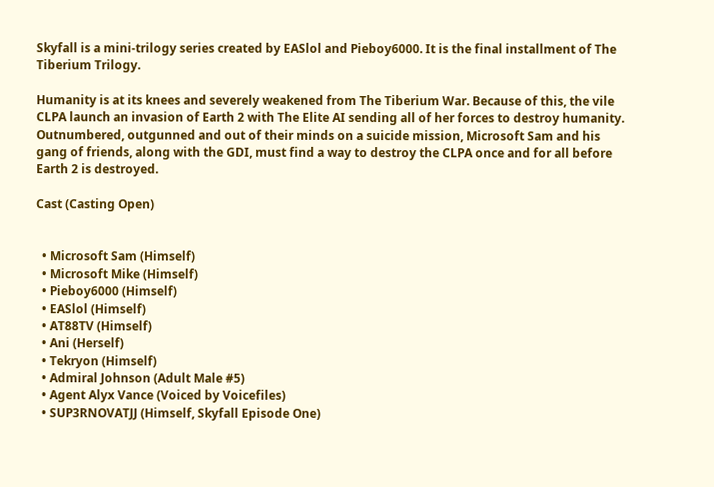Skyfall is a mini-trilogy series created by EASlol and Pieboy6000. It is the final installment of The Tiberium Trilogy.

Humanity is at its knees and severely weakened from The Tiberium War. Because of this, the vile CLPA launch an invasion of Earth 2 with The Elite AI sending all of her forces to destroy humanity. Outnumbered, outgunned and out of their minds on a suicide mission, Microsoft Sam and his gang of friends, along with the GDI, must find a way to destroy the CLPA once and for all before Earth 2 is destroyed.

Cast (Casting Open)


  • Microsoft Sam (Himself)
  • Microsoft Mike (Himself)
  • Pieboy6000 (Himself)
  • EASlol (Himself)
  • AT88TV (Himself)
  • Ani (Herself)
  • Tekryon (Himself)
  • Admiral Johnson (Adult Male #5)
  • Agent Alyx Vance (Voiced by Voicefiles)
  • SUP3RNOVATJJ (Himself, Skyfall Episode One)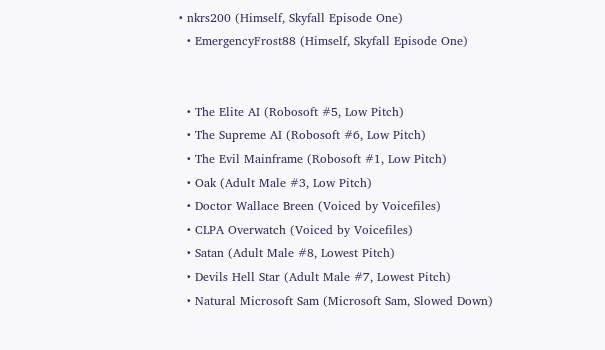• nkrs200 (Himself, Skyfall Episode One)
  • EmergencyFrost88 (Himself, Skyfall Episode One)


  • The Elite AI (Robosoft #5, Low Pitch)
  • The Supreme AI (Robosoft #6, Low Pitch)
  • The Evil Mainframe (Robosoft #1, Low Pitch)
  • Oak (Adult Male #3, Low Pitch)
  • Doctor Wallace Breen (Voiced by Voicefiles)
  • CLPA Overwatch (Voiced by Voicefiles)
  • Satan (Adult Male #8, Lowest Pitch)
  • Devils Hell Star (Adult Male #7, Lowest Pitch)
  • Natural Microsoft Sam (Microsoft Sam, Slowed Down)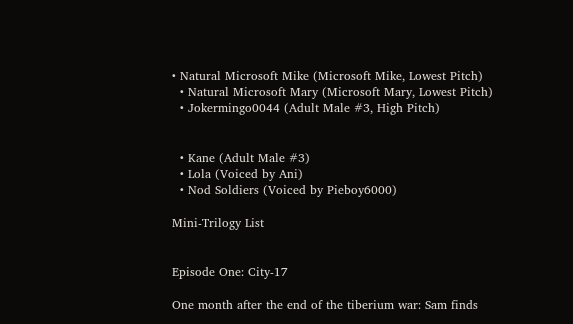• Natural Microsoft Mike (Microsoft Mike, Lowest Pitch)
  • Natural Microsoft Mary (Microsoft Mary, Lowest Pitch)
  • Jokermingo0044 (Adult Male #3, High Pitch)


  • Kane (Adult Male #3)
  • Lola (Voiced by Ani)
  • Nod Soldiers (Voiced by Pieboy6000)

Mini-Trilogy List


Episode One: City-17

One month after the end of the tiberium war: Sam finds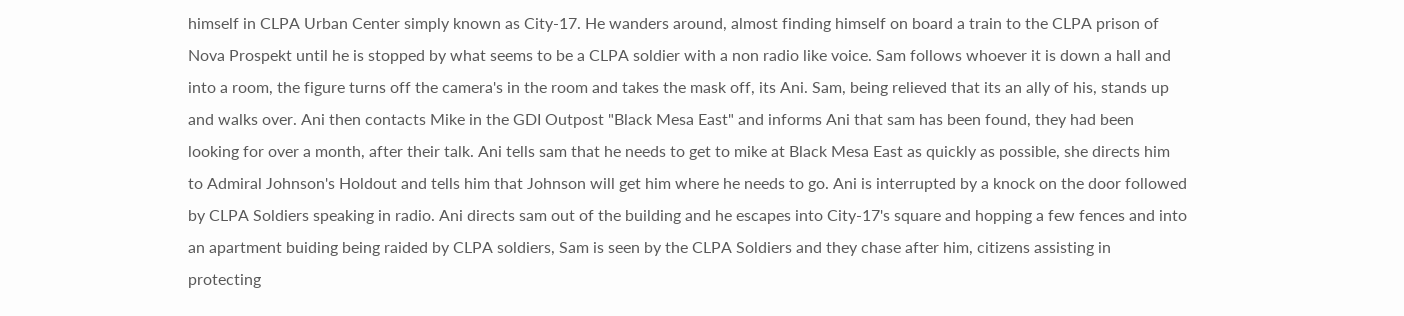himself in CLPA Urban Center simply known as City-17. He wanders around, almost finding himself on board a train to the CLPA prison of Nova Prospekt until he is stopped by what seems to be a CLPA soldier with a non radio like voice. Sam follows whoever it is down a hall and into a room, the figure turns off the camera's in the room and takes the mask off, its Ani. Sam, being relieved that its an ally of his, stands up and walks over. Ani then contacts Mike in the GDI Outpost "Black Mesa East" and informs Ani that sam has been found, they had been looking for over a month, after their talk. Ani tells sam that he needs to get to mike at Black Mesa East as quickly as possible, she directs him to Admiral Johnson's Holdout and tells him that Johnson will get him where he needs to go. Ani is interrupted by a knock on the door followed by CLPA Soldiers speaking in radio. Ani directs sam out of the building and he escapes into City-17's square and hopping a few fences and into an apartment buiding being raided by CLPA soldiers, Sam is seen by the CLPA Soldiers and they chase after him, citizens assisting in protecting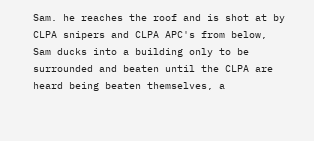Sam. he reaches the roof and is shot at by CLPA snipers and CLPA APC's from below, Sam ducks into a building only to be surrounded and beaten until the CLPA are heard being beaten themselves, a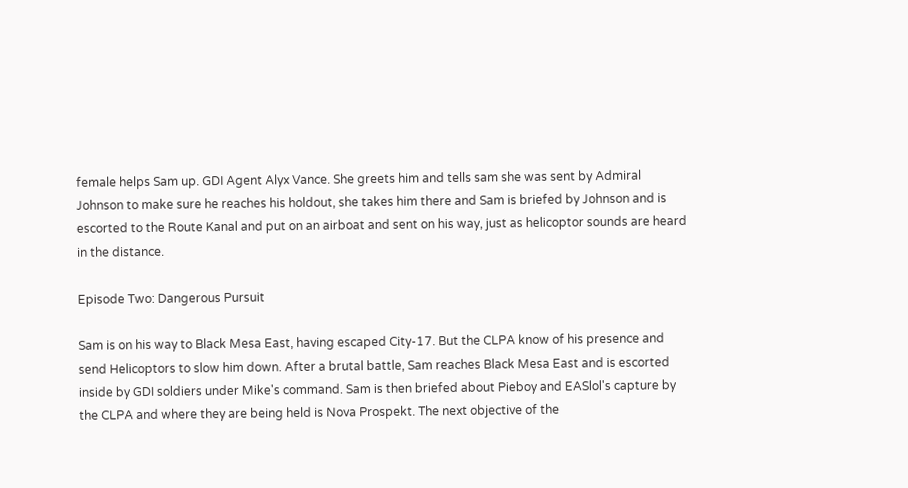female helps Sam up. GDI Agent Alyx Vance. She greets him and tells sam she was sent by Admiral Johnson to make sure he reaches his holdout, she takes him there and Sam is briefed by Johnson and is escorted to the Route Kanal and put on an airboat and sent on his way, just as helicoptor sounds are heard in the distance.

Episode Two: Dangerous Pursuit

Sam is on his way to Black Mesa East, having escaped City-17. But the CLPA know of his presence and send Helicoptors to slow him down. After a brutal battle, Sam reaches Black Mesa East and is escorted inside by GDI soldiers under Mike's command. Sam is then briefed about Pieboy and EASlol's capture by the CLPA and where they are being held is Nova Prospekt. The next objective of the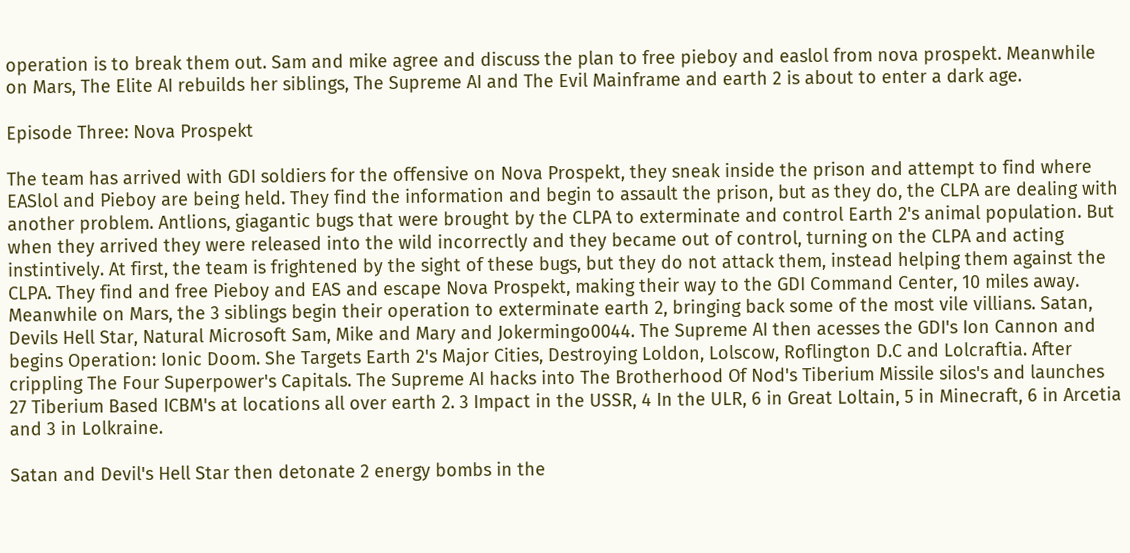operation is to break them out. Sam and mike agree and discuss the plan to free pieboy and easlol from nova prospekt. Meanwhile on Mars, The Elite AI rebuilds her siblings, The Supreme AI and The Evil Mainframe and earth 2 is about to enter a dark age.

Episode Three: Nova Prospekt

The team has arrived with GDI soldiers for the offensive on Nova Prospekt, they sneak inside the prison and attempt to find where EASlol and Pieboy are being held. They find the information and begin to assault the prison, but as they do, the CLPA are dealing with another problem. Antlions, giagantic bugs that were brought by the CLPA to exterminate and control Earth 2's animal population. But when they arrived they were released into the wild incorrectly and they became out of control, turning on the CLPA and acting instintively. At first, the team is frightened by the sight of these bugs, but they do not attack them, instead helping them against the CLPA. They find and free Pieboy and EAS and escape Nova Prospekt, making their way to the GDI Command Center, 10 miles away. Meanwhile on Mars, the 3 siblings begin their operation to exterminate earth 2, bringing back some of the most vile villians. Satan, Devils Hell Star, Natural Microsoft Sam, Mike and Mary and Jokermingo0044. The Supreme AI then acesses the GDI's Ion Cannon and begins Operation: Ionic Doom. She Targets Earth 2's Major Cities, Destroying Loldon, Lolscow, Roflington D.C and Lolcraftia. After crippling The Four Superpower's Capitals. The Supreme AI hacks into The Brotherhood Of Nod's Tiberium Missile silos's and launches 27 Tiberium Based ICBM's at locations all over earth 2. 3 Impact in the USSR, 4 In the ULR, 6 in Great Loltain, 5 in Minecraft, 6 in Arcetia and 3 in Lolkraine.

Satan and Devil's Hell Star then detonate 2 energy bombs in the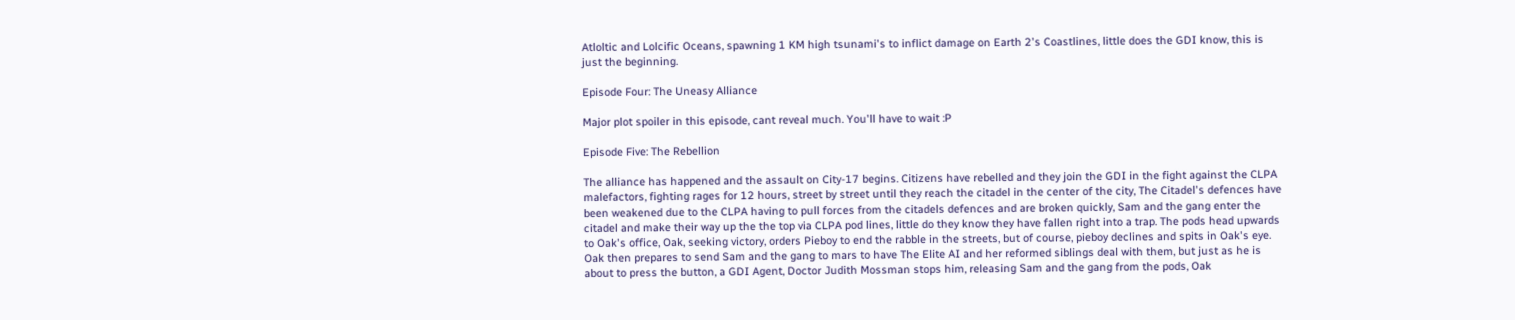Atloltic and Lolcific Oceans, spawning 1 KM high tsunami's to inflict damage on Earth 2's Coastlines, little does the GDI know, this is just the beginning.

Episode Four: The Uneasy Alliance

Major plot spoiler in this episode, cant reveal much. You'll have to wait :P

Episode Five: The Rebellion

The alliance has happened and the assault on City-17 begins. Citizens have rebelled and they join the GDI in the fight against the CLPA malefactors, fighting rages for 12 hours, street by street until they reach the citadel in the center of the city, The Citadel's defences have been weakened due to the CLPA having to pull forces from the citadels defences and are broken quickly, Sam and the gang enter the citadel and make their way up the the top via CLPA pod lines, little do they know they have fallen right into a trap. The pods head upwards to Oak's office, Oak, seeking victory, orders Pieboy to end the rabble in the streets, but of course, pieboy declines and spits in Oak's eye. Oak then prepares to send Sam and the gang to mars to have The Elite AI and her reformed siblings deal with them, but just as he is about to press the button, a GDI Agent, Doctor Judith Mossman stops him, releasing Sam and the gang from the pods, Oak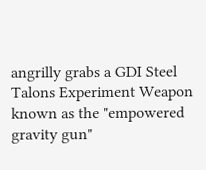angrilly grabs a GDI Steel Talons Experiment Weapon known as the "empowered gravity gun"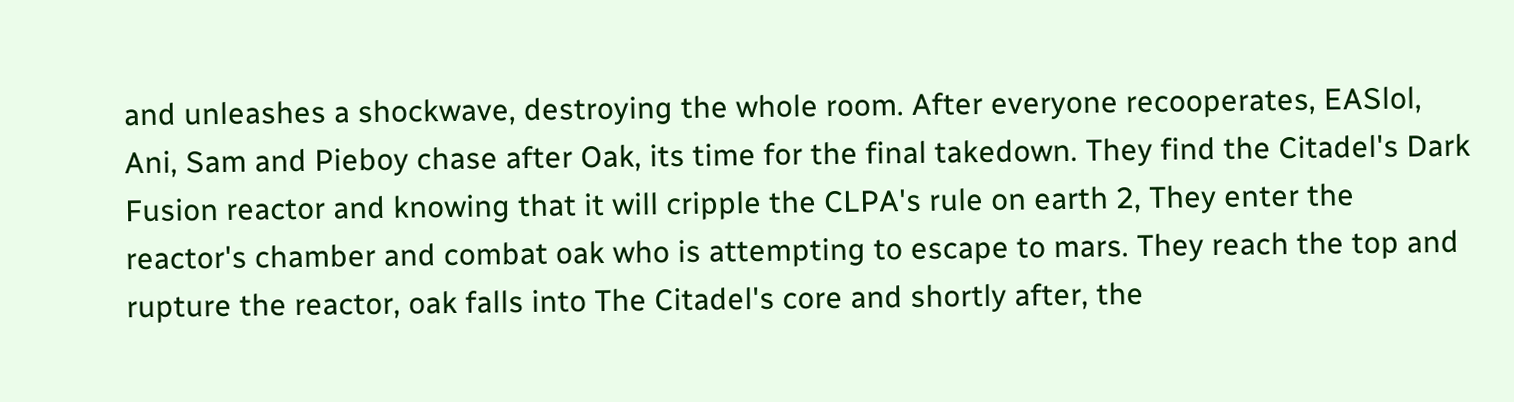and unleashes a shockwave, destroying the whole room. After everyone recooperates, EASlol, Ani, Sam and Pieboy chase after Oak, its time for the final takedown. They find the Citadel's Dark Fusion reactor and knowing that it will cripple the CLPA's rule on earth 2, They enter the reactor's chamber and combat oak who is attempting to escape to mars. They reach the top and rupture the reactor, oak falls into The Citadel's core and shortly after, the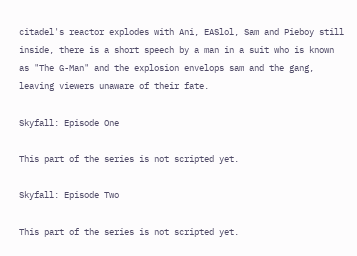citadel's reactor explodes with Ani, EASlol, Sam and Pieboy still inside, there is a short speech by a man in a suit who is known as "The G-Man" and the explosion envelops sam and the gang, leaving viewers unaware of their fate.

Skyfall: Episode One

This part of the series is not scripted yet.

Skyfall: Episode Two

This part of the series is not scripted yet.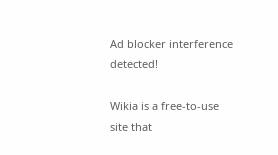Ad blocker interference detected!

Wikia is a free-to-use site that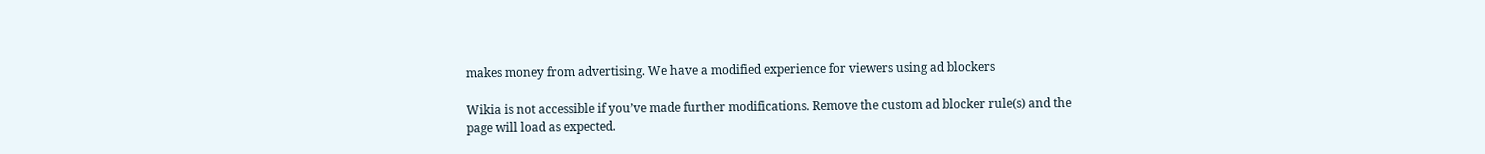makes money from advertising. We have a modified experience for viewers using ad blockers

Wikia is not accessible if you’ve made further modifications. Remove the custom ad blocker rule(s) and the page will load as expected.